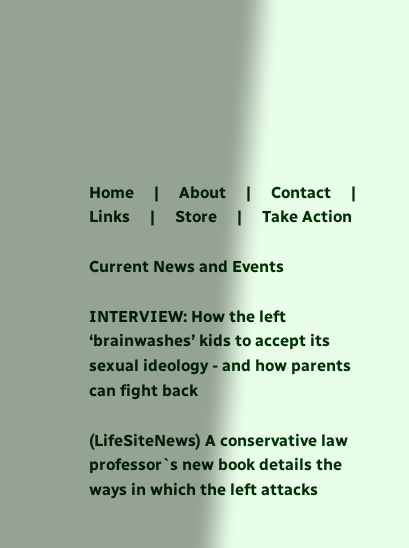Home     |     About     |     Contact     |     Links     |     Store     |     Take Action

Current News and Events

INTERVIEW: How the left ‘brainwashes’ kids to accept its sexual ideology - and how parents can fight back

(LifeSiteNews) A conservative law professor`s new book details the ways in which the left attacks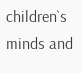children`s minds and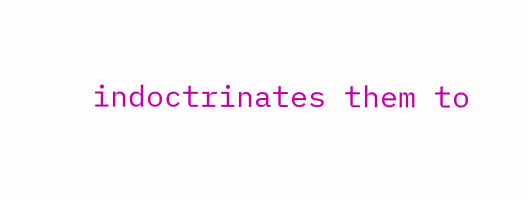indoctrinates them to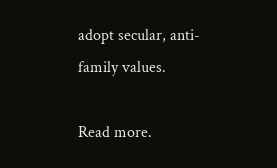adopt secular, anti-family values.

Read more.